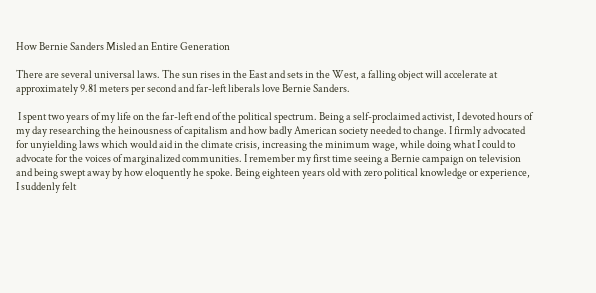How Bernie Sanders Misled an Entire Generation

There are several universal laws. The sun rises in the East and sets in the West, a falling object will accelerate at approximately 9.81 meters per second and far-left liberals love Bernie Sanders.

 I spent two years of my life on the far-left end of the political spectrum. Being a self-proclaimed activist, I devoted hours of my day researching the heinousness of capitalism and how badly American society needed to change. I firmly advocated for unyielding laws which would aid in the climate crisis, increasing the minimum wage, while doing what I could to advocate for the voices of marginalized communities. I remember my first time seeing a Bernie campaign on television and being swept away by how eloquently he spoke. Being eighteen years old with zero political knowledge or experience, I suddenly felt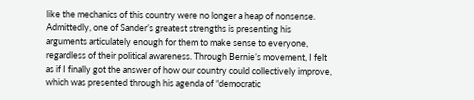like the mechanics of this country were no longer a heap of nonsense. Admittedly, one of Sander’s greatest strengths is presenting his arguments articulately enough for them to make sense to everyone, regardless of their political awareness. Through Bernie’s movement, I felt as if I finally got the answer of how our country could collectively improve, which was presented through his agenda of “democratic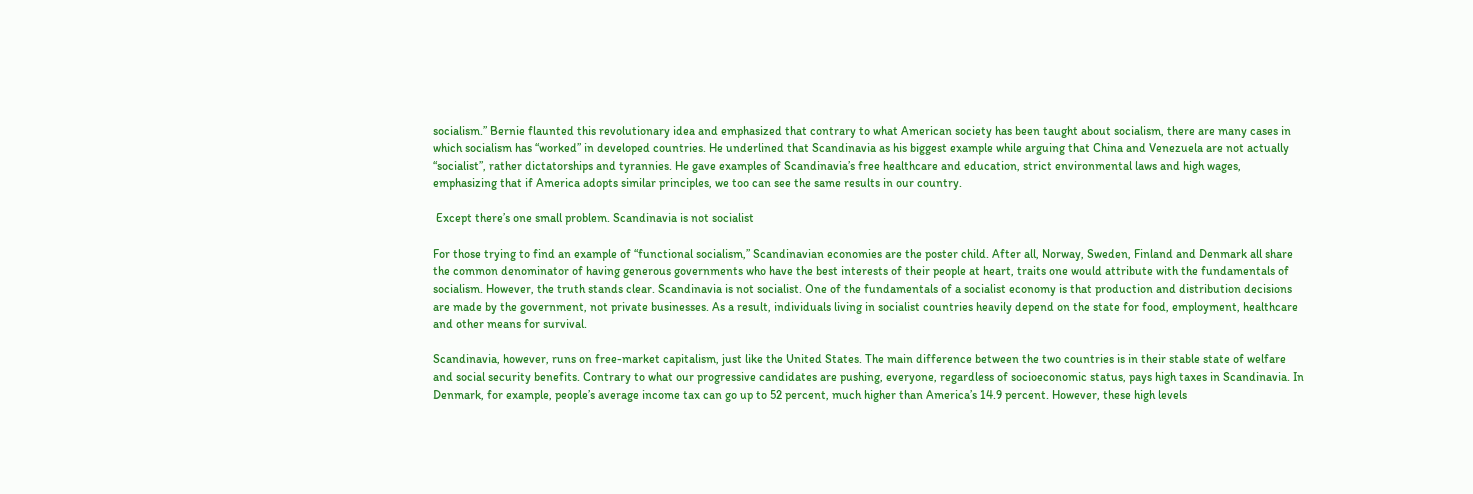socialism.” Bernie flaunted this revolutionary idea and emphasized that contrary to what American society has been taught about socialism, there are many cases in which socialism has “worked” in developed countries. He underlined that Scandinavia as his biggest example while arguing that China and Venezuela are not actually “socialist”, rather dictatorships and tyrannies. He gave examples of Scandinavia’s free healthcare and education, strict environmental laws and high wages, emphasizing that if America adopts similar principles, we too can see the same results in our country.

 Except there’s one small problem. Scandinavia is not socialist

For those trying to find an example of “functional socialism,” Scandinavian economies are the poster child. After all, Norway, Sweden, Finland and Denmark all share the common denominator of having generous governments who have the best interests of their people at heart, traits one would attribute with the fundamentals of socialism. However, the truth stands clear. Scandinavia is not socialist. One of the fundamentals of a socialist economy is that production and distribution decisions are made by the government, not private businesses. As a result, individuals living in socialist countries heavily depend on the state for food, employment, healthcare and other means for survival.

Scandinavia, however, runs on free-market capitalism, just like the United States. The main difference between the two countries is in their stable state of welfare and social security benefits. Contrary to what our progressive candidates are pushing, everyone, regardless of socioeconomic status, pays high taxes in Scandinavia. In Denmark, for example, people’s average income tax can go up to 52 percent, much higher than America’s 14.9 percent. However, these high levels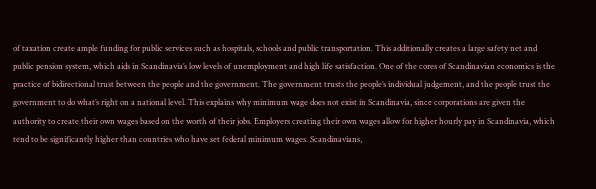of taxation create ample funding for public services such as hospitals, schools and public transportation. This additionally creates a large safety net and public pension system, which aids in Scandinavia’s low levels of unemployment and high life satisfaction. One of the cores of Scandinavian economics is the practice of bidirectional trust between the people and the government. The government trusts the people’s individual judgement, and the people trust the government to do what’s right on a national level. This explains why minimum wage does not exist in Scandinavia, since corporations are given the authority to create their own wages based on the worth of their jobs. Employers creating their own wages allow for higher hourly pay in Scandinavia, which tend to be significantly higher than countries who have set federal minimum wages. Scandinavians,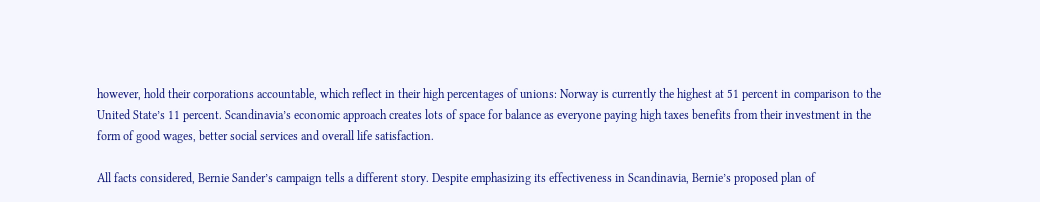however, hold their corporations accountable, which reflect in their high percentages of unions: Norway is currently the highest at 51 percent in comparison to the United State’s 11 percent. Scandinavia’s economic approach creates lots of space for balance as everyone paying high taxes benefits from their investment in the form of good wages, better social services and overall life satisfaction.

All facts considered, Bernie Sander’s campaign tells a different story. Despite emphasizing its effectiveness in Scandinavia, Bernie’s proposed plan of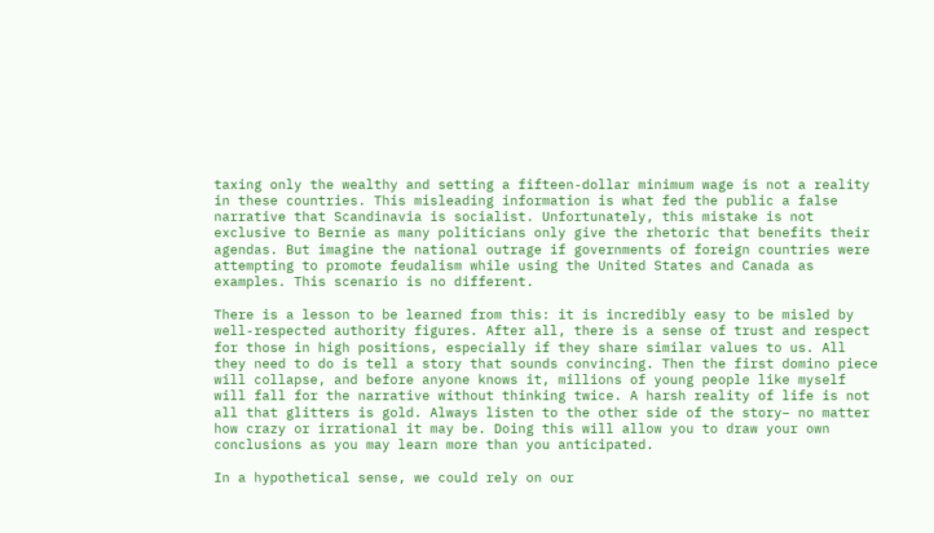taxing only the wealthy and setting a fifteen-dollar minimum wage is not a reality in these countries. This misleading information is what fed the public a false narrative that Scandinavia is socialist. Unfortunately, this mistake is not exclusive to Bernie as many politicians only give the rhetoric that benefits their agendas. But imagine the national outrage if governments of foreign countries were attempting to promote feudalism while using the United States and Canada as examples. This scenario is no different.

There is a lesson to be learned from this: it is incredibly easy to be misled by well-respected authority figures. After all, there is a sense of trust and respect for those in high positions, especially if they share similar values to us. All they need to do is tell a story that sounds convincing. Then the first domino piece will collapse, and before anyone knows it, millions of young people like myself will fall for the narrative without thinking twice. A harsh reality of life is not all that glitters is gold. Always listen to the other side of the story– no matter how crazy or irrational it may be. Doing this will allow you to draw your own conclusions as you may learn more than you anticipated.

In a hypothetical sense, we could rely on our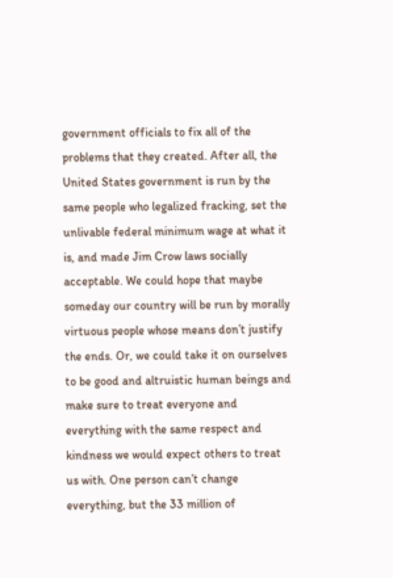government officials to fix all of the problems that they created. After all, the United States government is run by the same people who legalized fracking, set the unlivable federal minimum wage at what it is, and made Jim Crow laws socially acceptable. We could hope that maybe someday our country will be run by morally virtuous people whose means don’t justify the ends. Or, we could take it on ourselves to be good and altruistic human beings and make sure to treat everyone and everything with the same respect and kindness we would expect others to treat us with. One person can’t change everything, but the 33 million of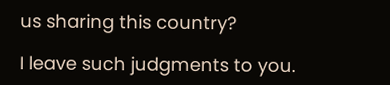us sharing this country?

I leave such judgments to you.